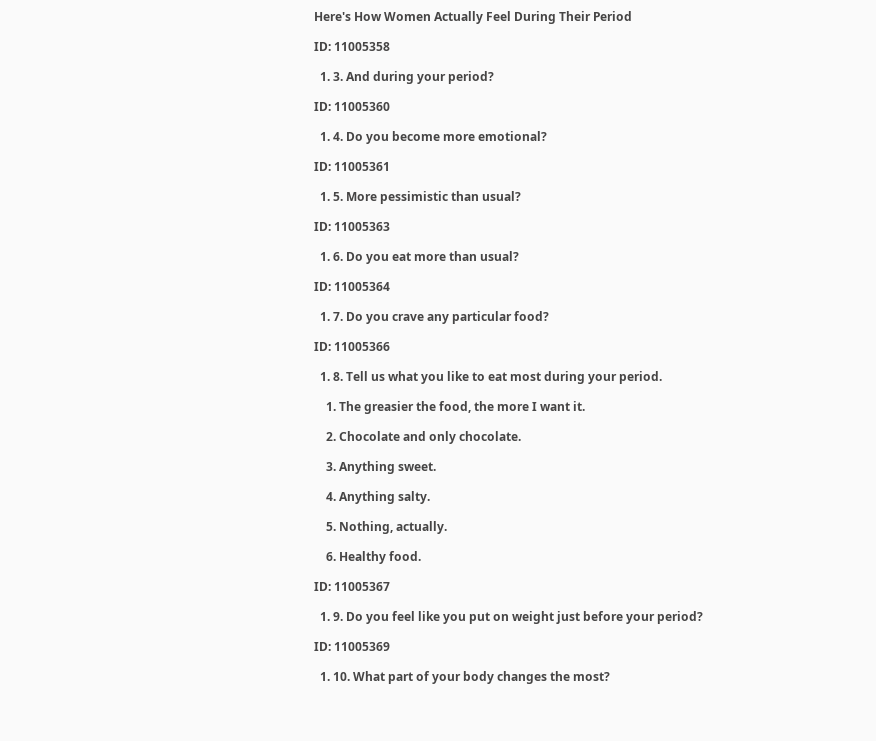Here's How Women Actually Feel During Their Period

ID: 11005358

  1. 3. And during your period?

ID: 11005360

  1. 4. Do you become more emotional?

ID: 11005361

  1. 5. More pessimistic than usual?

ID: 11005363

  1. 6. Do you eat more than usual?

ID: 11005364

  1. 7. Do you crave any particular food?

ID: 11005366

  1. 8. Tell us what you like to eat most during your period.

    1. The greasier the food, the more I want it.

    2. Chocolate and only chocolate.

    3. Anything sweet.

    4. Anything salty.

    5. Nothing, actually.

    6. Healthy food.

ID: 11005367

  1. 9. Do you feel like you put on weight just before your period?

ID: 11005369

  1. 10. What part of your body changes the most?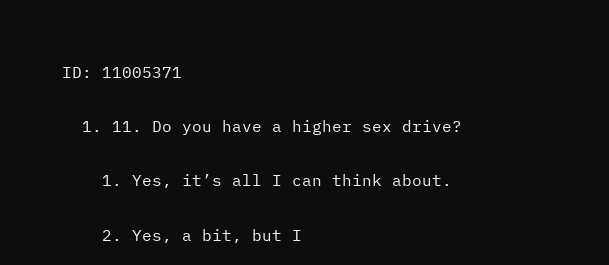ID: 11005371

  1. 11. Do you have a higher sex drive?

    1. Yes, it’s all I can think about.

    2. Yes, a bit, but I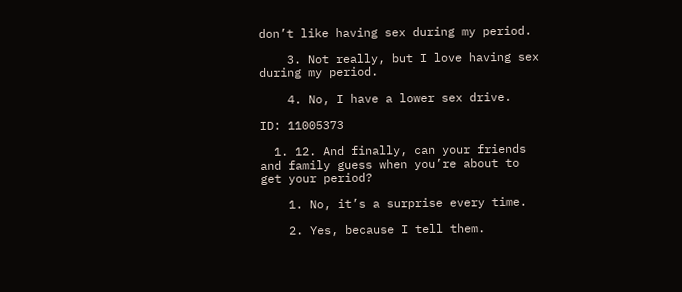don’t like having sex during my period.

    3. Not really, but I love having sex during my period.

    4. No, I have a lower sex drive.

ID: 11005373

  1. 12. And finally, can your friends and family guess when you’re about to get your period?

    1. No, it’s a surprise every time.

    2. Yes, because I tell them.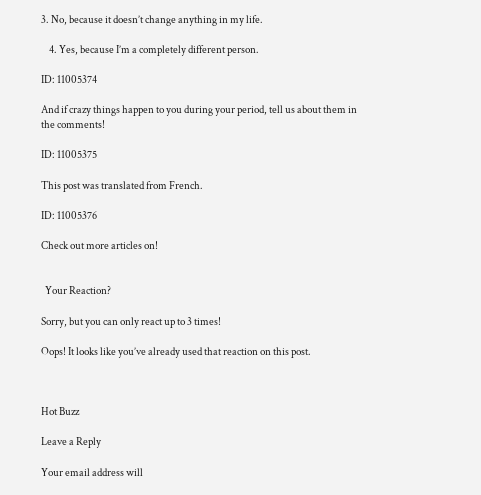3. No, because it doesn’t change anything in my life.

    4. Yes, because I’m a completely different person.

ID: 11005374

And if crazy things happen to you during your period, tell us about them in the comments!

ID: 11005375

This post was translated from French.

ID: 11005376

Check out more articles on!


  Your Reaction?

Sorry, but you can only react up to 3 times!

Oops! It looks like you’ve already used that reaction on this post.



Hot Buzz

Leave a Reply

Your email address will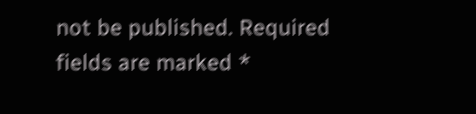not be published. Required fields are marked *